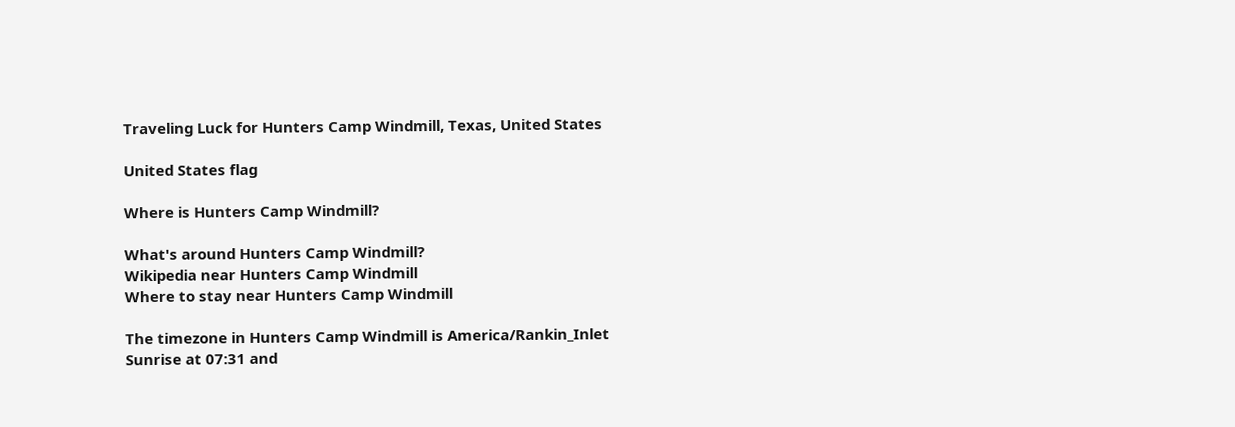Traveling Luck for Hunters Camp Windmill, Texas, United States

United States flag

Where is Hunters Camp Windmill?

What's around Hunters Camp Windmill?
Wikipedia near Hunters Camp Windmill
Where to stay near Hunters Camp Windmill

The timezone in Hunters Camp Windmill is America/Rankin_Inlet
Sunrise at 07:31 and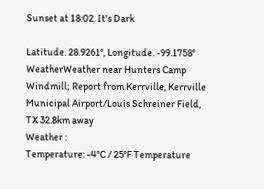Sunset at 18:02. It's Dark

Latitude. 28.9261°, Longitude. -99.1758°
WeatherWeather near Hunters Camp Windmill; Report from Kerrville, Kerrville Municipal Airport/Louis Schreiner Field, TX 32.8km away
Weather :
Temperature: -4°C / 25°F Temperature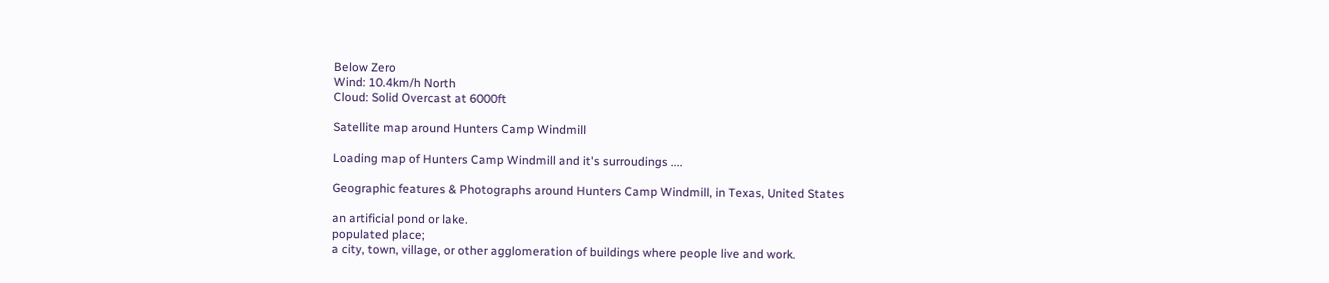Below Zero
Wind: 10.4km/h North
Cloud: Solid Overcast at 6000ft

Satellite map around Hunters Camp Windmill

Loading map of Hunters Camp Windmill and it's surroudings ....

Geographic features & Photographs around Hunters Camp Windmill, in Texas, United States

an artificial pond or lake.
populated place;
a city, town, village, or other agglomeration of buildings where people live and work.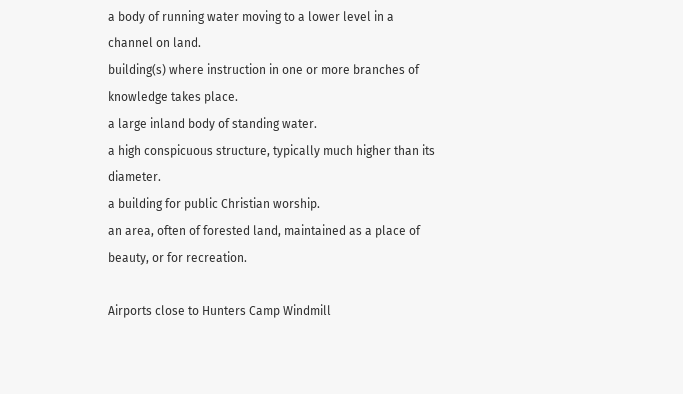a body of running water moving to a lower level in a channel on land.
building(s) where instruction in one or more branches of knowledge takes place.
a large inland body of standing water.
a high conspicuous structure, typically much higher than its diameter.
a building for public Christian worship.
an area, often of forested land, maintained as a place of beauty, or for recreation.

Airports close to Hunters Camp Windmill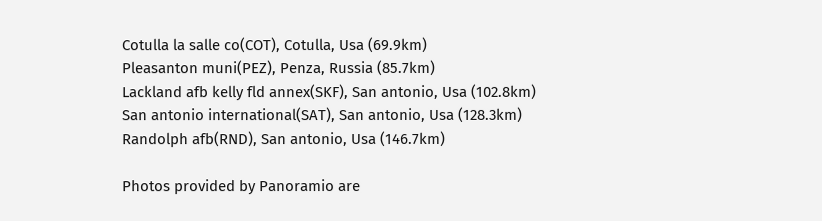Cotulla la salle co(COT), Cotulla, Usa (69.9km)
Pleasanton muni(PEZ), Penza, Russia (85.7km)
Lackland afb kelly fld annex(SKF), San antonio, Usa (102.8km)
San antonio international(SAT), San antonio, Usa (128.3km)
Randolph afb(RND), San antonio, Usa (146.7km)

Photos provided by Panoramio are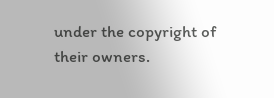under the copyright of their owners.